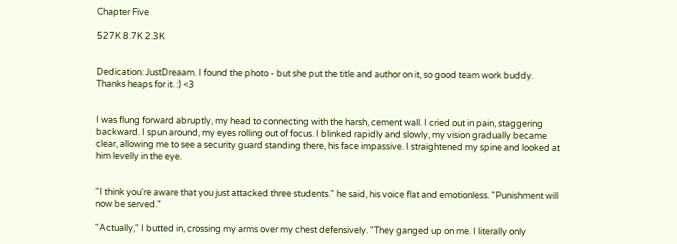Chapter Five

527K 8.7K 2.3K


Dedication: JustDreaam. I found the photo - but she put the title and author on it, so good team work buddy. Thanks heaps for it. :) <3


I was flung forward abruptly, my head to connecting with the harsh, cement wall. I cried out in pain, staggering backward. I spun around, my eyes rolling out of focus. I blinked rapidly and slowly, my vision gradually became clear, allowing me to see a security guard standing there, his face impassive. I straightened my spine and looked at him levelly in the eye.


"I think you're aware that you just attacked three students." he said, his voice flat and emotionless. "Punishment will now be served."

"Actually," I butted in, crossing my arms over my chest defensively. "They ganged up on me. I literally only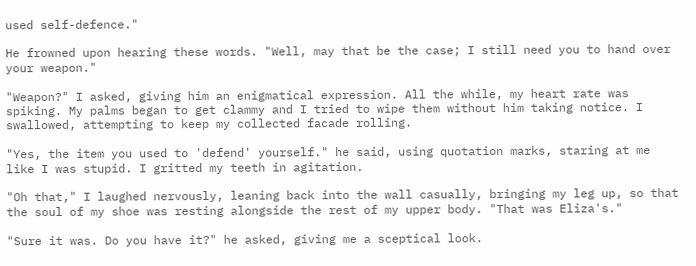used self-defence."

He frowned upon hearing these words. "Well, may that be the case; I still need you to hand over your weapon."

"Weapon?" I asked, giving him an enigmatical expression. All the while, my heart rate was spiking. My palms began to get clammy and I tried to wipe them without him taking notice. I swallowed, attempting to keep my collected facade rolling.

"Yes, the item you used to 'defend' yourself." he said, using quotation marks, staring at me like I was stupid. I gritted my teeth in agitation.

"Oh that," I laughed nervously, leaning back into the wall casually, bringing my leg up, so that the soul of my shoe was resting alongside the rest of my upper body. "That was Eliza's."

"Sure it was. Do you have it?" he asked, giving me a sceptical look.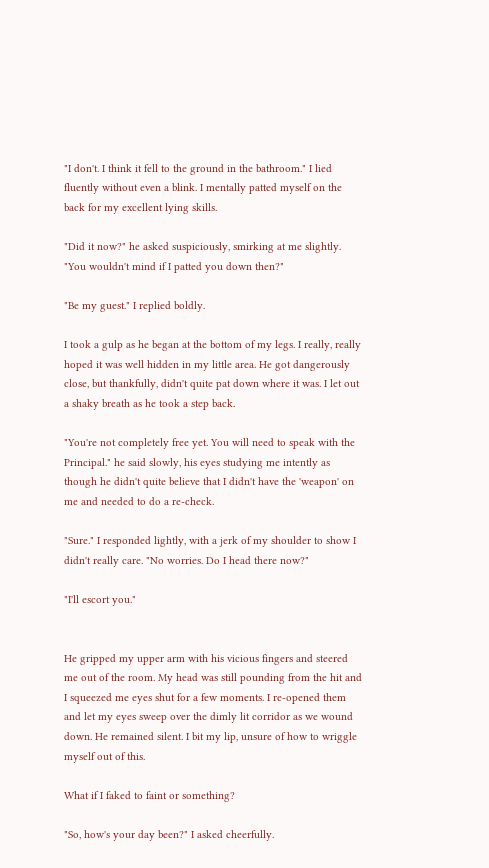"I don't. I think it fell to the ground in the bathroom." I lied fluently without even a blink. I mentally patted myself on the back for my excellent lying skills.

"Did it now?" he asked suspiciously, smirking at me slightly. "You wouldn't mind if I patted you down then?"

"Be my guest." I replied boldly.

I took a gulp as he began at the bottom of my legs. I really, really hoped it was well hidden in my little area. He got dangerously close, but thankfully, didn't quite pat down where it was. I let out a shaky breath as he took a step back.

"You're not completely free yet. You will need to speak with the Principal." he said slowly, his eyes studying me intently as though he didn't quite believe that I didn't have the 'weapon' on me and needed to do a re-check.

"Sure." I responded lightly, with a jerk of my shoulder to show I didn't really care. "No worries. Do I head there now?"

"I'll escort you."


He gripped my upper arm with his vicious fingers and steered me out of the room. My head was still pounding from the hit and I squeezed me eyes shut for a few moments. I re-opened them and let my eyes sweep over the dimly lit corridor as we wound down. He remained silent. I bit my lip, unsure of how to wriggle myself out of this.

What if I faked to faint or something?

"So, how's your day been?" I asked cheerfully.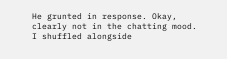He grunted in response. Okay, clearly not in the chatting mood. I shuffled alongside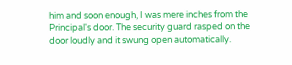him and soon enough, I was mere inches from the Principal's door. The security guard rasped on the door loudly and it swung open automatically.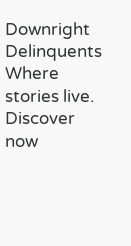Downright Delinquents Where stories live. Discover now